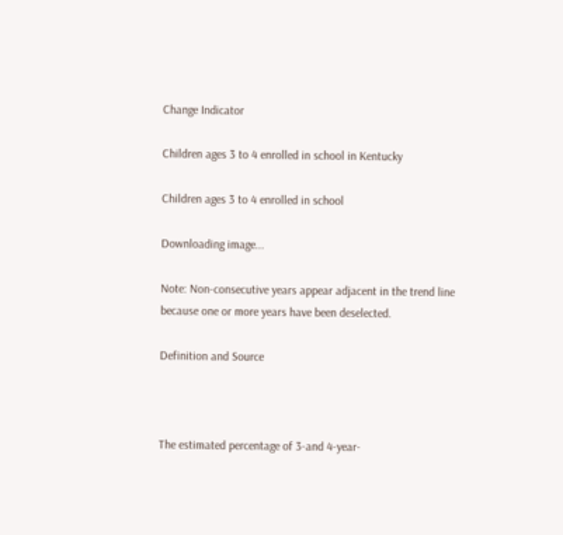Change Indicator

Children ages 3 to 4 enrolled in school in Kentucky

Children ages 3 to 4 enrolled in school

Downloading image...

Note: Non-consecutive years appear adjacent in the trend line
because one or more years have been deselected.

Definition and Source



The estimated percentage of 3-and 4-year-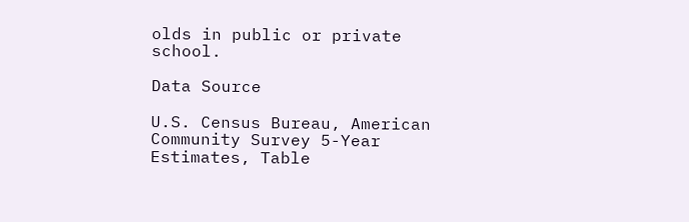olds in public or private school.

Data Source

U.S. Census Bureau, American Community Survey 5-Year Estimates, Table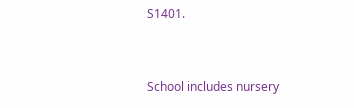S1401.


School includes nursery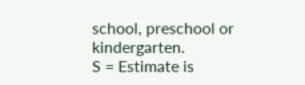school, preschool or kindergarten.
S = Estimate is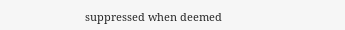suppressed when deemed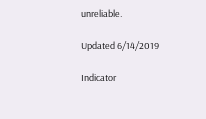unreliable.

Updated 6/14/2019

Indicator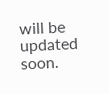will be updated soon.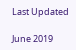Last Updated

June 2019